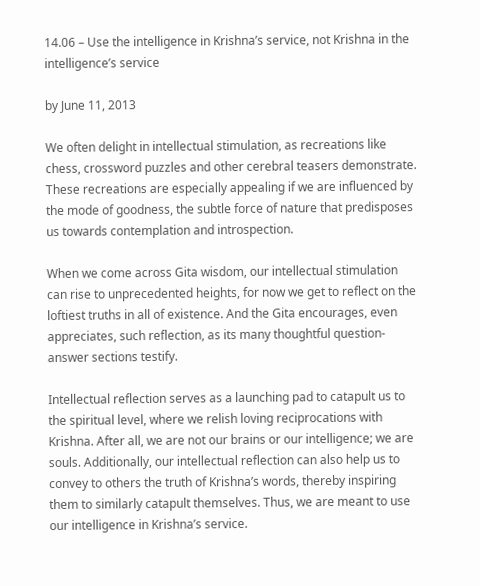14.06 – Use the intelligence in Krishna’s service, not Krishna in the intelligence’s service

by June 11, 2013

We often delight in intellectual stimulation, as recreations like chess, crossword puzzles and other cerebral teasers demonstrate. These recreations are especially appealing if we are influenced by the mode of goodness, the subtle force of nature that predisposes us towards contemplation and introspection.

When we come across Gita wisdom, our intellectual stimulation can rise to unprecedented heights, for now we get to reflect on the loftiest truths in all of existence. And the Gita encourages, even appreciates, such reflection, as its many thoughtful question-answer sections testify.

Intellectual reflection serves as a launching pad to catapult us to the spiritual level, where we relish loving reciprocations with Krishna. After all, we are not our brains or our intelligence; we are souls. Additionally, our intellectual reflection can also help us to convey to others the truth of Krishna’s words, thereby inspiring them to similarly catapult themselves. Thus, we are meant to use our intelligence in Krishna’s service.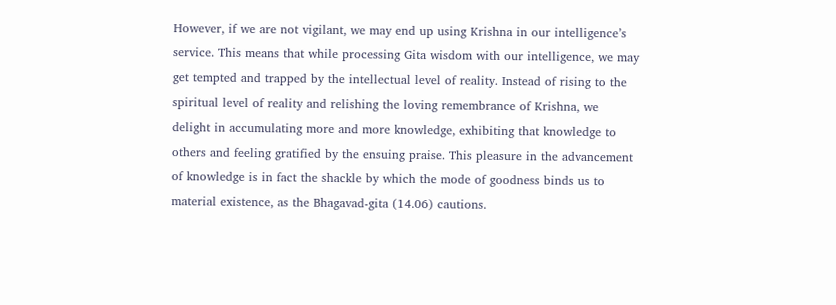However, if we are not vigilant, we may end up using Krishna in our intelligence’s service. This means that while processing Gita wisdom with our intelligence, we may get tempted and trapped by the intellectual level of reality. Instead of rising to the spiritual level of reality and relishing the loving remembrance of Krishna, we delight in accumulating more and more knowledge, exhibiting that knowledge to others and feeling gratified by the ensuing praise. This pleasure in the advancement of knowledge is in fact the shackle by which the mode of goodness binds us to material existence, as the Bhagavad-gita (14.06) cautions.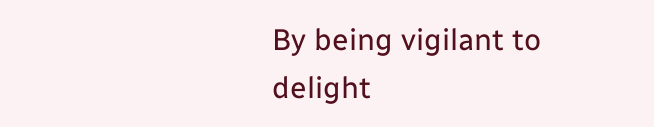By being vigilant to delight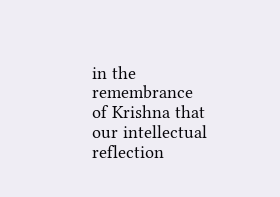in the remembrance of Krishna that our intellectual reflection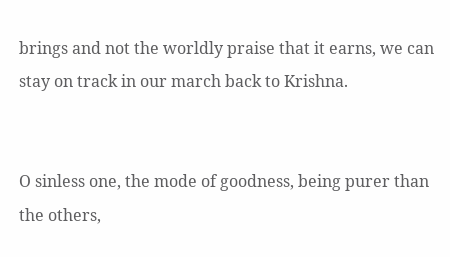brings and not the worldly praise that it earns, we can stay on track in our march back to Krishna.


O sinless one, the mode of goodness, being purer than the others,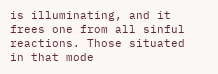is illuminating, and it frees one from all sinful reactions. Those situated in that mode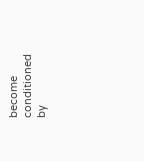become conditioned by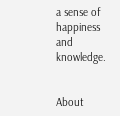a sense of happiness and knowledge.


About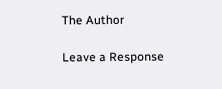The Author

Leave a Response